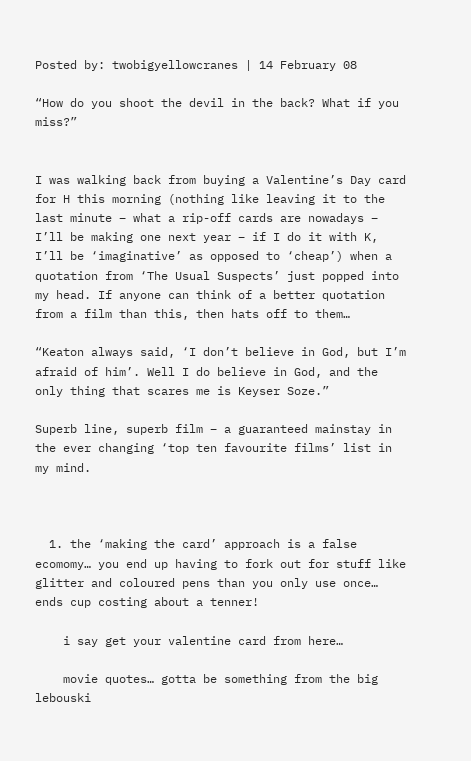Posted by: twobigyellowcranes | 14 February 08

“How do you shoot the devil in the back? What if you miss?”


I was walking back from buying a Valentine’s Day card for H this morning (nothing like leaving it to the last minute – what a rip-off cards are nowadays – I’ll be making one next year – if I do it with K, I’ll be ‘imaginative’ as opposed to ‘cheap’) when a quotation from ‘The Usual Suspects’ just popped into my head. If anyone can think of a better quotation from a film than this, then hats off to them…

“Keaton always said, ‘I don’t believe in God, but I’m afraid of him’. Well I do believe in God, and the only thing that scares me is Keyser Soze.”

Superb line, superb film – a guaranteed mainstay in the ever changing ‘top ten favourite films’ list in my mind.



  1. the ‘making the card’ approach is a false ecomomy… you end up having to fork out for stuff like glitter and coloured pens than you only use once… ends cup costing about a tenner!

    i say get your valentine card from here…

    movie quotes… gotta be something from the big lebouski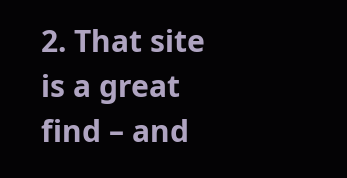2. That site is a great find – and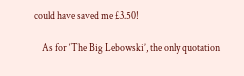could have saved me £3.50!

    As for ‘The Big Lebowski’, the only quotation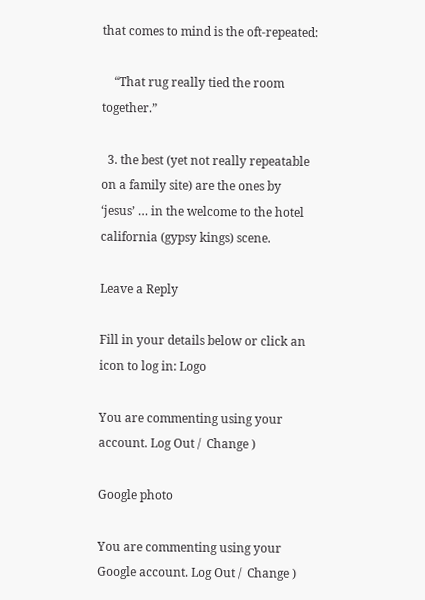that comes to mind is the oft-repeated:

    “That rug really tied the room together.”

  3. the best (yet not really repeatable on a family site) are the ones by ‘jesus’ … in the welcome to the hotel california (gypsy kings) scene.

Leave a Reply

Fill in your details below or click an icon to log in: Logo

You are commenting using your account. Log Out /  Change )

Google photo

You are commenting using your Google account. Log Out /  Change )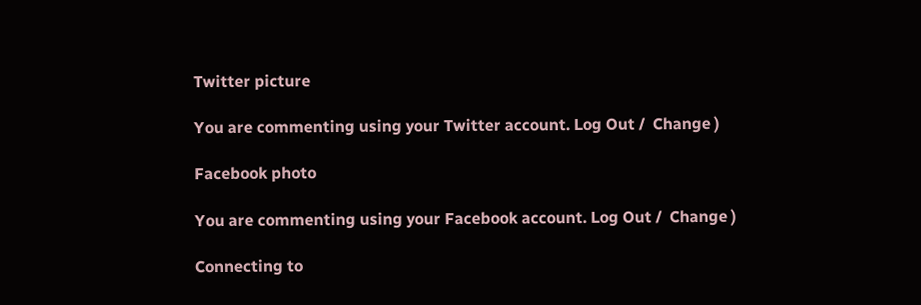Twitter picture

You are commenting using your Twitter account. Log Out /  Change )

Facebook photo

You are commenting using your Facebook account. Log Out /  Change )

Connecting to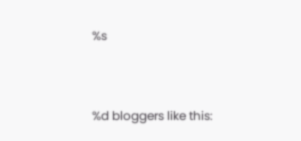%s


%d bloggers like this: